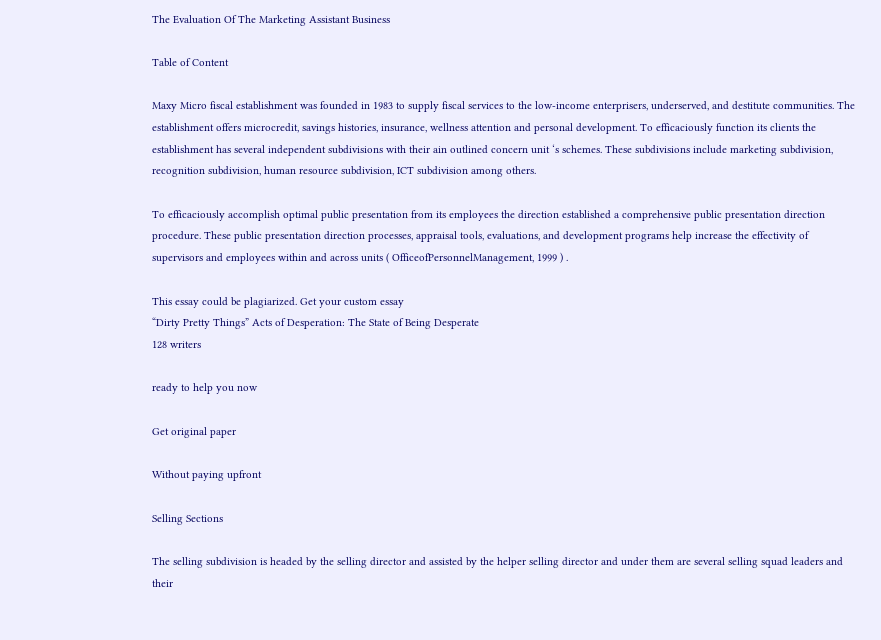The Evaluation Of The Marketing Assistant Business

Table of Content

Maxy Micro fiscal establishment was founded in 1983 to supply fiscal services to the low-income enterprisers, underserved, and destitute communities. The establishment offers microcredit, savings histories, insurance, wellness attention and personal development. To efficaciously function its clients the establishment has several independent subdivisions with their ain outlined concern unit ‘s schemes. These subdivisions include marketing subdivision, recognition subdivision, human resource subdivision, ICT subdivision among others.

To efficaciously accomplish optimal public presentation from its employees the direction established a comprehensive public presentation direction procedure. These public presentation direction processes, appraisal tools, evaluations, and development programs help increase the effectivity of supervisors and employees within and across units ( OfficeofPersonnelManagement, 1999 ) .

This essay could be plagiarized. Get your custom essay
“Dirty Pretty Things” Acts of Desperation: The State of Being Desperate
128 writers

ready to help you now

Get original paper

Without paying upfront

Selling Sections

The selling subdivision is headed by the selling director and assisted by the helper selling director and under them are several selling squad leaders and their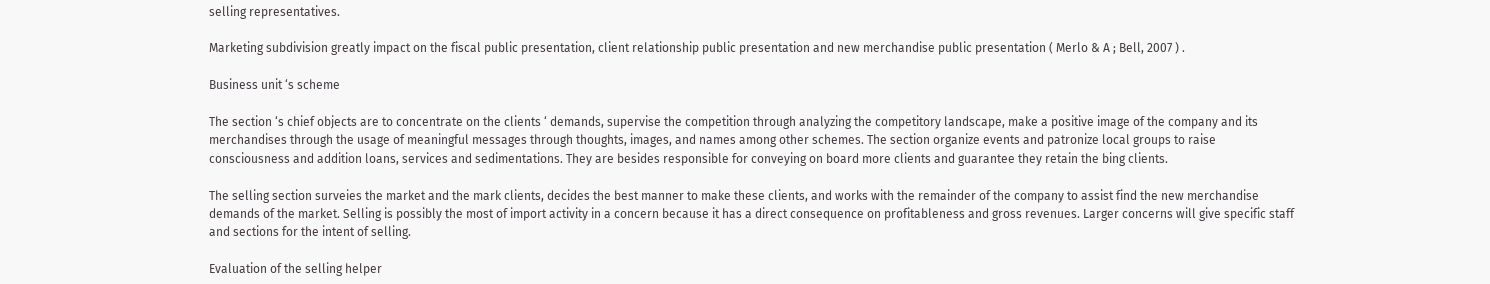selling representatives.

Marketing subdivision greatly impact on the fiscal public presentation, client relationship public presentation and new merchandise public presentation ( Merlo & A ; Bell, 2007 ) .

Business unit ‘s scheme

The section ‘s chief objects are to concentrate on the clients ‘ demands, supervise the competition through analyzing the competitory landscape, make a positive image of the company and its merchandises through the usage of meaningful messages through thoughts, images, and names among other schemes. The section organize events and patronize local groups to raise consciousness and addition loans, services and sedimentations. They are besides responsible for conveying on board more clients and guarantee they retain the bing clients.

The selling section surveies the market and the mark clients, decides the best manner to make these clients, and works with the remainder of the company to assist find the new merchandise demands of the market. Selling is possibly the most of import activity in a concern because it has a direct consequence on profitableness and gross revenues. Larger concerns will give specific staff and sections for the intent of selling.

Evaluation of the selling helper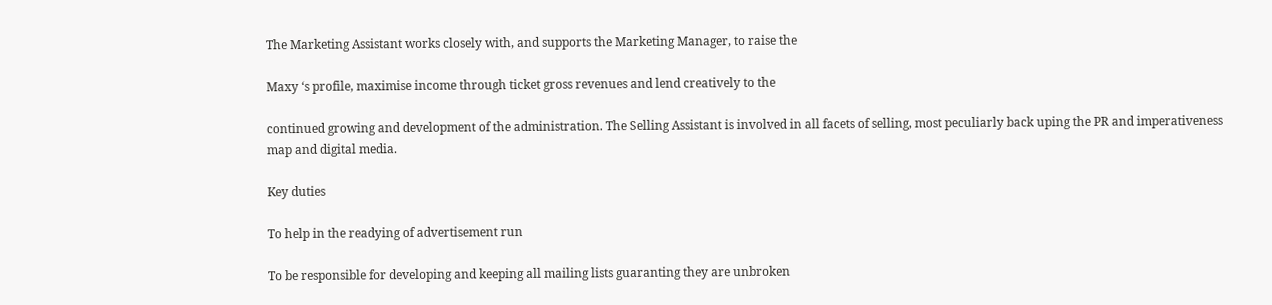The Marketing Assistant works closely with, and supports the Marketing Manager, to raise the

Maxy ‘s profile, maximise income through ticket gross revenues and lend creatively to the

continued growing and development of the administration. The Selling Assistant is involved in all facets of selling, most peculiarly back uping the PR and imperativeness map and digital media.

Key duties

To help in the readying of advertisement run

To be responsible for developing and keeping all mailing lists guaranting they are unbroken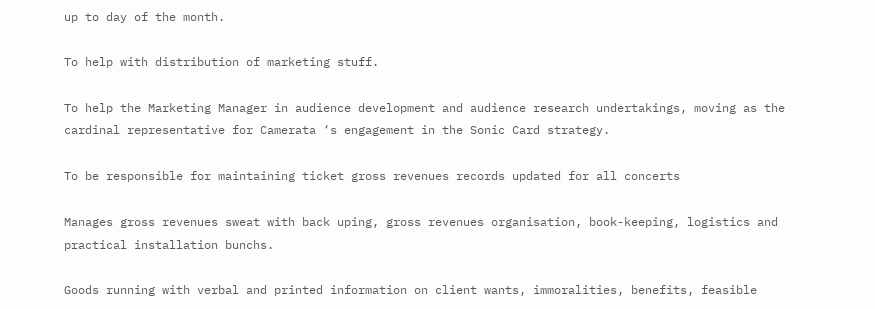up to day of the month.

To help with distribution of marketing stuff.

To help the Marketing Manager in audience development and audience research undertakings, moving as the cardinal representative for Camerata ‘s engagement in the Sonic Card strategy.

To be responsible for maintaining ticket gross revenues records updated for all concerts

Manages gross revenues sweat with back uping, gross revenues organisation, book-keeping, logistics and practical installation bunchs.

Goods running with verbal and printed information on client wants, immoralities, benefits, feasible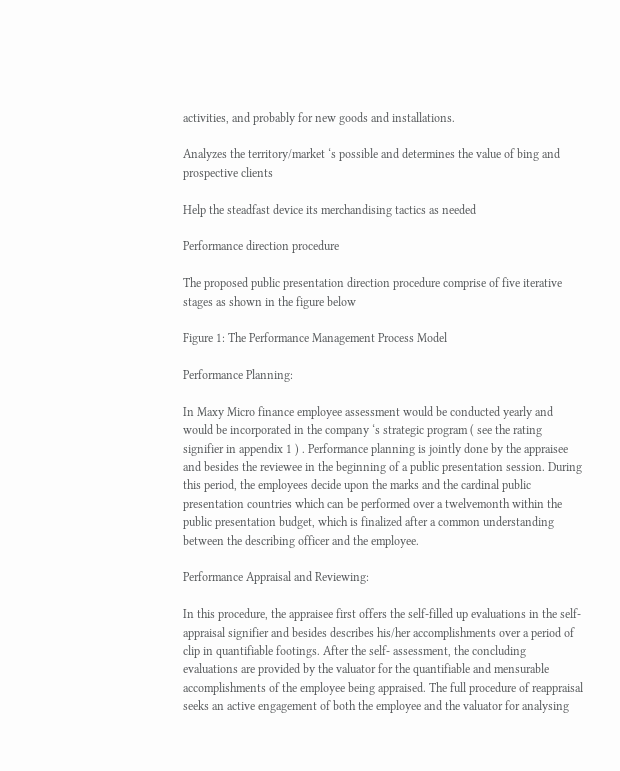activities, and probably for new goods and installations.

Analyzes the territory/market ‘s possible and determines the value of bing and prospective clients

Help the steadfast device its merchandising tactics as needed

Performance direction procedure

The proposed public presentation direction procedure comprise of five iterative stages as shown in the figure below

Figure 1: The Performance Management Process Model

Performance Planning:

In Maxy Micro finance employee assessment would be conducted yearly and would be incorporated in the company ‘s strategic program ( see the rating signifier in appendix 1 ) . Performance planning is jointly done by the appraisee and besides the reviewee in the beginning of a public presentation session. During this period, the employees decide upon the marks and the cardinal public presentation countries which can be performed over a twelvemonth within the public presentation budget, which is finalized after a common understanding between the describing officer and the employee.

Performance Appraisal and Reviewing:

In this procedure, the appraisee first offers the self-filled up evaluations in the self-appraisal signifier and besides describes his/her accomplishments over a period of clip in quantifiable footings. After the self- assessment, the concluding evaluations are provided by the valuator for the quantifiable and mensurable accomplishments of the employee being appraised. The full procedure of reappraisal seeks an active engagement of both the employee and the valuator for analysing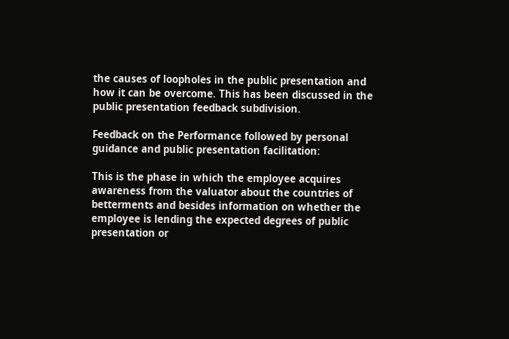the causes of loopholes in the public presentation and how it can be overcome. This has been discussed in the public presentation feedback subdivision.

Feedback on the Performance followed by personal guidance and public presentation facilitation:

This is the phase in which the employee acquires awareness from the valuator about the countries of betterments and besides information on whether the employee is lending the expected degrees of public presentation or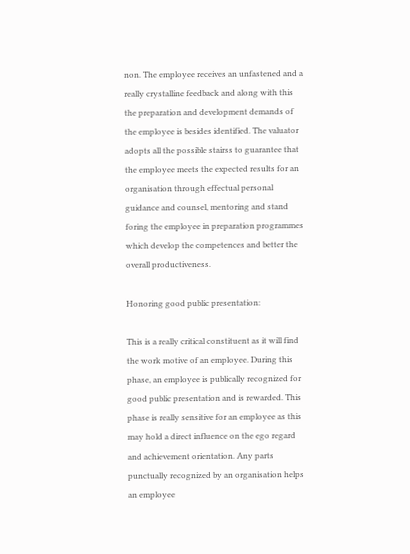non. The employee receives an unfastened and a really crystalline feedback and along with this the preparation and development demands of the employee is besides identified. The valuator adopts all the possible stairss to guarantee that the employee meets the expected results for an organisation through effectual personal guidance and counsel, mentoring and stand foring the employee in preparation programmes which develop the competences and better the overall productiveness.

Honoring good public presentation:

This is a really critical constituent as it will find the work motive of an employee. During this phase, an employee is publically recognized for good public presentation and is rewarded. This phase is really sensitive for an employee as this may hold a direct influence on the ego regard and achievement orientation. Any parts punctually recognized by an organisation helps an employee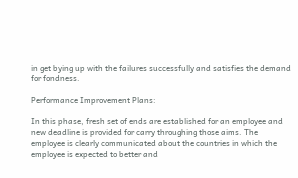in get bying up with the failures successfully and satisfies the demand for fondness.

Performance Improvement Plans:

In this phase, fresh set of ends are established for an employee and new deadline is provided for carry throughing those aims. The employee is clearly communicated about the countries in which the employee is expected to better and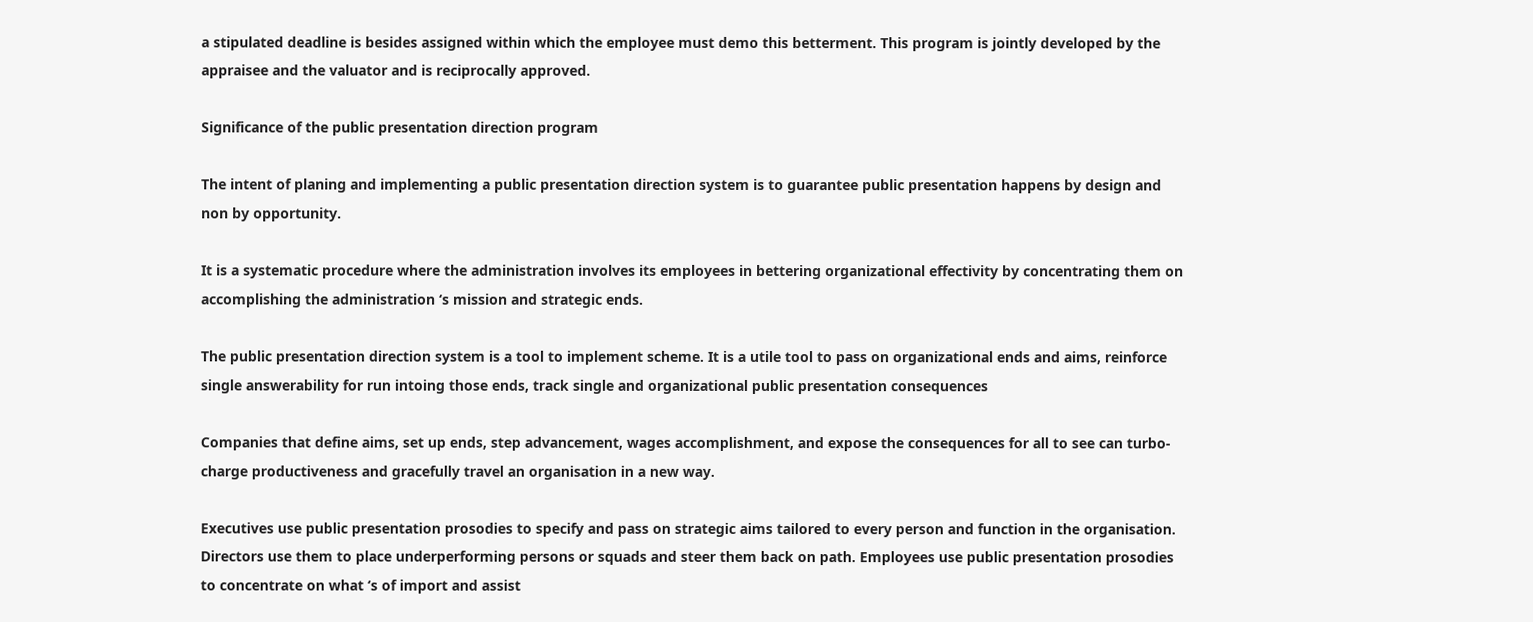a stipulated deadline is besides assigned within which the employee must demo this betterment. This program is jointly developed by the appraisee and the valuator and is reciprocally approved.

Significance of the public presentation direction program

The intent of planing and implementing a public presentation direction system is to guarantee public presentation happens by design and non by opportunity.

It is a systematic procedure where the administration involves its employees in bettering organizational effectivity by concentrating them on accomplishing the administration ‘s mission and strategic ends.

The public presentation direction system is a tool to implement scheme. It is a utile tool to pass on organizational ends and aims, reinforce single answerability for run intoing those ends, track single and organizational public presentation consequences

Companies that define aims, set up ends, step advancement, wages accomplishment, and expose the consequences for all to see can turbo-charge productiveness and gracefully travel an organisation in a new way.

Executives use public presentation prosodies to specify and pass on strategic aims tailored to every person and function in the organisation. Directors use them to place underperforming persons or squads and steer them back on path. Employees use public presentation prosodies to concentrate on what ‘s of import and assist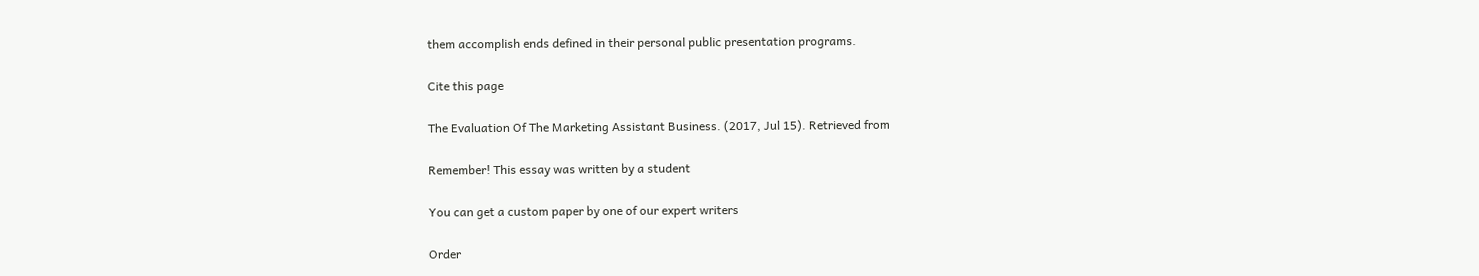them accomplish ends defined in their personal public presentation programs.

Cite this page

The Evaluation Of The Marketing Assistant Business. (2017, Jul 15). Retrieved from

Remember! This essay was written by a student

You can get a custom paper by one of our expert writers

Order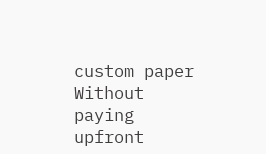custom paper Without paying upfront